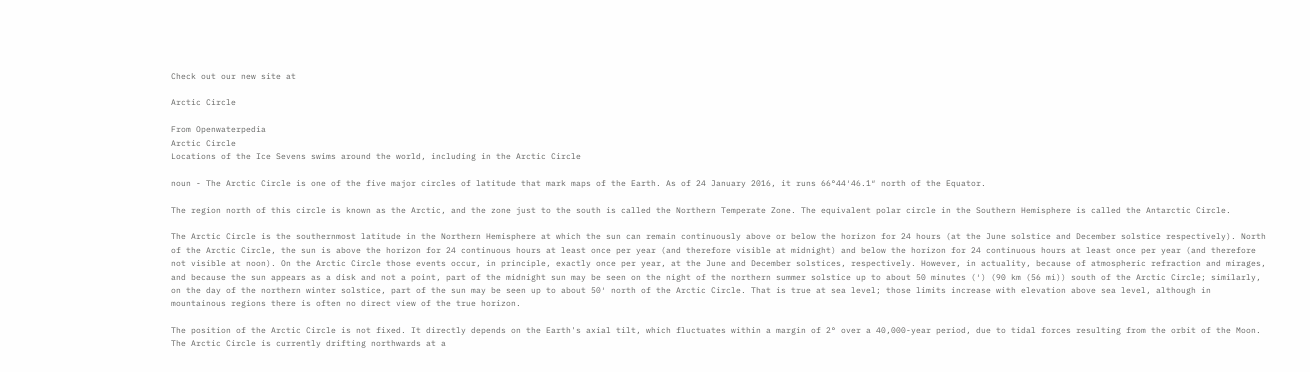Check out our new site at

Arctic Circle

From Openwaterpedia
Arctic Circle
Locations of the Ice Sevens swims around the world, including in the Arctic Circle

noun - The Arctic Circle is one of the five major circles of latitude that mark maps of the Earth. As of 24 January 2016, it runs 66°44′46.1″ north of the Equator.

The region north of this circle is known as the Arctic, and the zone just to the south is called the Northern Temperate Zone. The equivalent polar circle in the Southern Hemisphere is called the Antarctic Circle.

The Arctic Circle is the southernmost latitude in the Northern Hemisphere at which the sun can remain continuously above or below the horizon for 24 hours (at the June solstice and December solstice respectively). North of the Arctic Circle, the sun is above the horizon for 24 continuous hours at least once per year (and therefore visible at midnight) and below the horizon for 24 continuous hours at least once per year (and therefore not visible at noon). On the Arctic Circle those events occur, in principle, exactly once per year, at the June and December solstices, respectively. However, in actuality, because of atmospheric refraction and mirages, and because the sun appears as a disk and not a point, part of the midnight sun may be seen on the night of the northern summer solstice up to about 50 minutes (′) (90 km (56 mi)) south of the Arctic Circle; similarly, on the day of the northern winter solstice, part of the sun may be seen up to about 50′ north of the Arctic Circle. That is true at sea level; those limits increase with elevation above sea level, although in mountainous regions there is often no direct view of the true horizon.

The position of the Arctic Circle is not fixed. It directly depends on the Earth's axial tilt, which fluctuates within a margin of 2° over a 40,000-year period, due to tidal forces resulting from the orbit of the Moon. The Arctic Circle is currently drifting northwards at a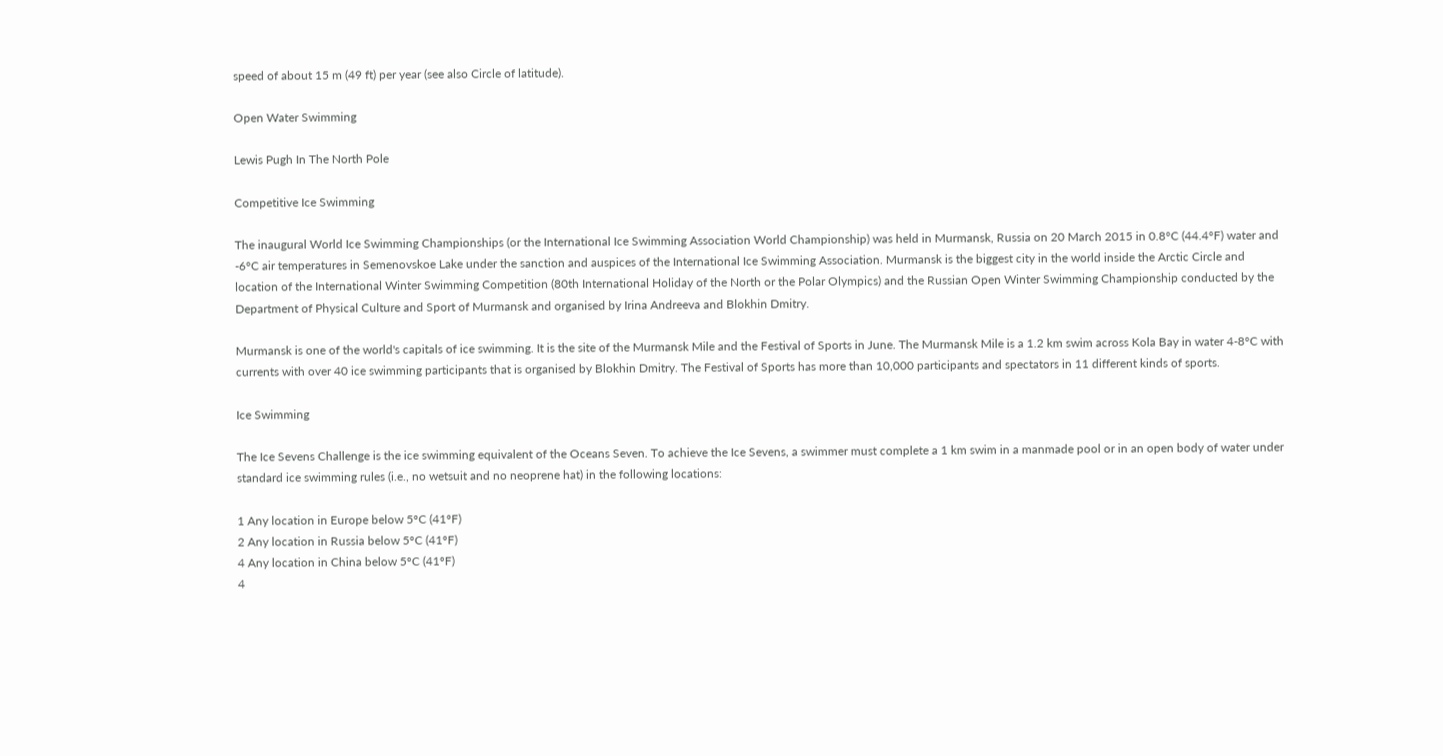speed of about 15 m (49 ft) per year (see also Circle of latitude).

Open Water Swimming

Lewis Pugh In The North Pole

Competitive Ice Swimming

The inaugural World Ice Swimming Championships (or the International Ice Swimming Association World Championship) was held in Murmansk, Russia on 20 March 2015 in 0.8°C (44.4°F) water and -6°C air temperatures in Semenovskoe Lake under the sanction and auspices of the International Ice Swimming Association. Murmansk is the biggest city in the world inside the Arctic Circle and location of the International Winter Swimming Competition (80th International Holiday of the North or the Polar Olympics) and the Russian Open Winter Swimming Championship conducted by the Department of Physical Culture and Sport of Murmansk and organised by Irina Andreeva and Blokhin Dmitry.

Murmansk is one of the world's capitals of ice swimming. It is the site of the Murmansk Mile and the Festival of Sports in June. The Murmansk Mile is a 1.2 km swim across Kola Bay in water 4-8°C with currents with over 40 ice swimming participants that is organised by Blokhin Dmitry. The Festival of Sports has more than 10,000 participants and spectators in 11 different kinds of sports.

Ice Swimming

The Ice Sevens Challenge is the ice swimming equivalent of the Oceans Seven. To achieve the Ice Sevens, a swimmer must complete a 1 km swim in a manmade pool or in an open body of water under standard ice swimming rules (i.e., no wetsuit and no neoprene hat) in the following locations:

1 Any location in Europe below 5ºC (41ºF)
2 Any location in Russia below 5ºC (41ºF)
4 Any location in China below 5ºC (41ºF)
4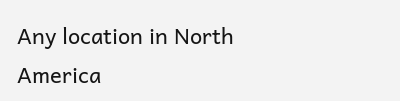Any location in North America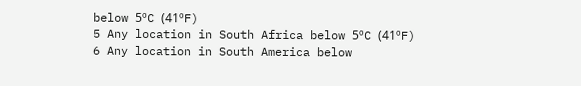below 5ºC (41ºF)
5 Any location in South Africa below 5ºC (41ºF)
6 Any location in South America below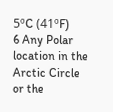5ºC (41ºF)
6 Any Polar location in the Arctic Circle or the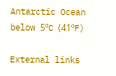Antarctic Ocean below 5ºC (41ºF)

External links